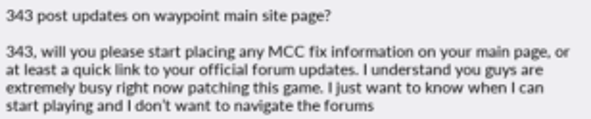343 post updates on waypoint main site page?

343, will you please start placing any MCC fix information on your main page, or at least a quick link to your official forum updates. I understand you guys are extremely busy right now patching this game. I just want to know when I can start playing and I don’t want to navigate the forums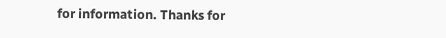for information. Thanks for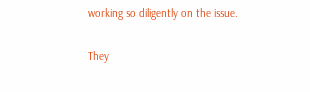working so diligently on the issue.

They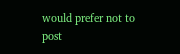would prefer not to post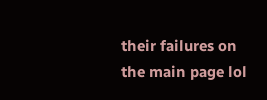their failures on the main page lol